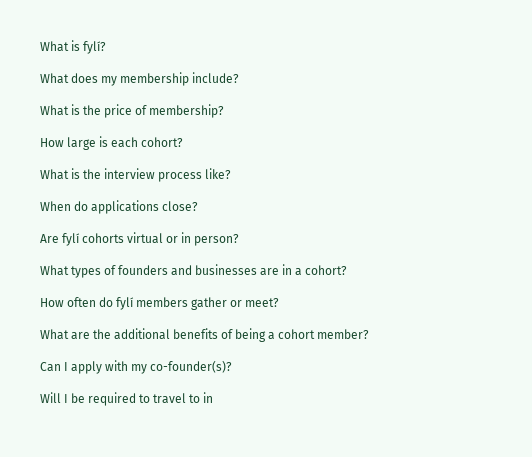What is fylí?

What does my membership include?

What is the price of membership?

How large is each cohort?

What is the interview process like?

When do applications close?

Are fylí cohorts virtual or in person?

What types of founders and businesses are in a cohort?

How often do fylí members gather or meet?

What are the additional benefits of being a cohort member?

Can I apply with my co-founder(s)?

Will I be required to travel to in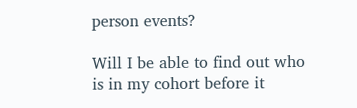person events?

Will I be able to find out who is in my cohort before it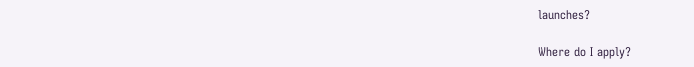launches?

Where do I apply?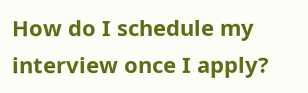How do I schedule my interview once I apply?